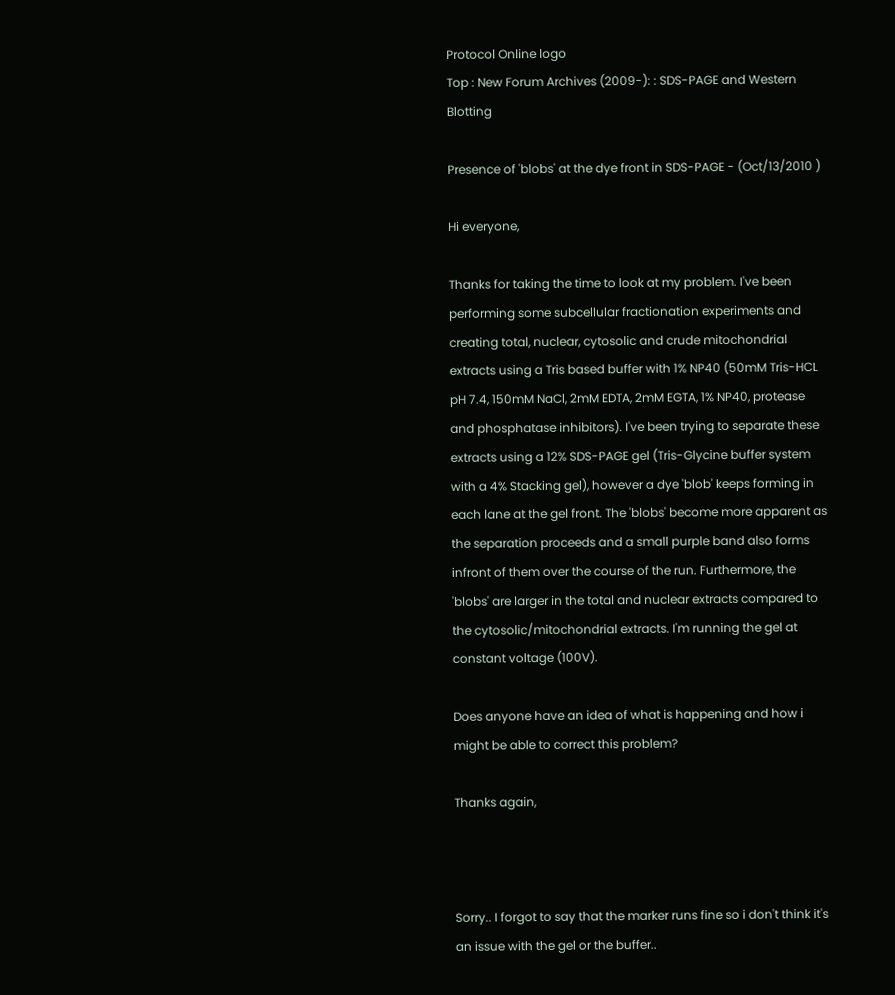Protocol Online logo
Top : New Forum Archives (2009-): : SDS-PAGE and Western Blotting

Presence of 'blobs' at the dye front in SDS-PAGE - (Oct/13/2010 )

Hi everyone,

Thanks for taking the time to look at my problem. I've been performing some subcellular fractionation experiments and creating total, nuclear, cytosolic and crude mitochondrial extracts using a Tris based buffer with 1% NP40 (50mM Tris-HCL pH 7.4, 150mM NaCl, 2mM EDTA, 2mM EGTA, 1% NP40, protease and phosphatase inhibitors). I've been trying to separate these extracts using a 12% SDS-PAGE gel (Tris-Glycine buffer system with a 4% Stacking gel), however a dye 'blob' keeps forming in each lane at the gel front. The 'blobs' become more apparent as the separation proceeds and a small purple band also forms infront of them over the course of the run. Furthermore, the 'blobs' are larger in the total and nuclear extracts compared to the cytosolic/mitochondrial extracts. I'm running the gel at constant voltage (100V).

Does anyone have an idea of what is happening and how i might be able to correct this problem?

Thanks again,



Sorry.. I forgot to say that the marker runs fine so i don't think it's an issue with the gel or the buffer..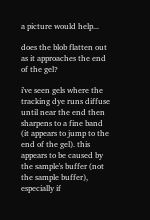a picture would help...

does the blob flatten out as it approaches the end of the gel?

i've seen gels where the tracking dye runs diffuse until near the end then sharpens to a fine band (it appears to jump to the end of the gel). this appears to be caused by the sample's buffer (not the sample buffer), especially if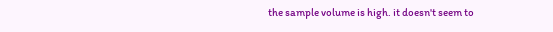the sample volume is high. it doesn't seem to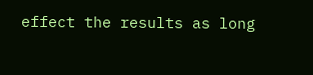effect the results as long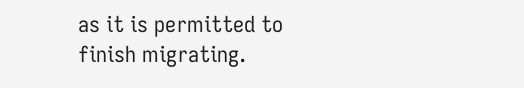as it is permitted to finish migrating.